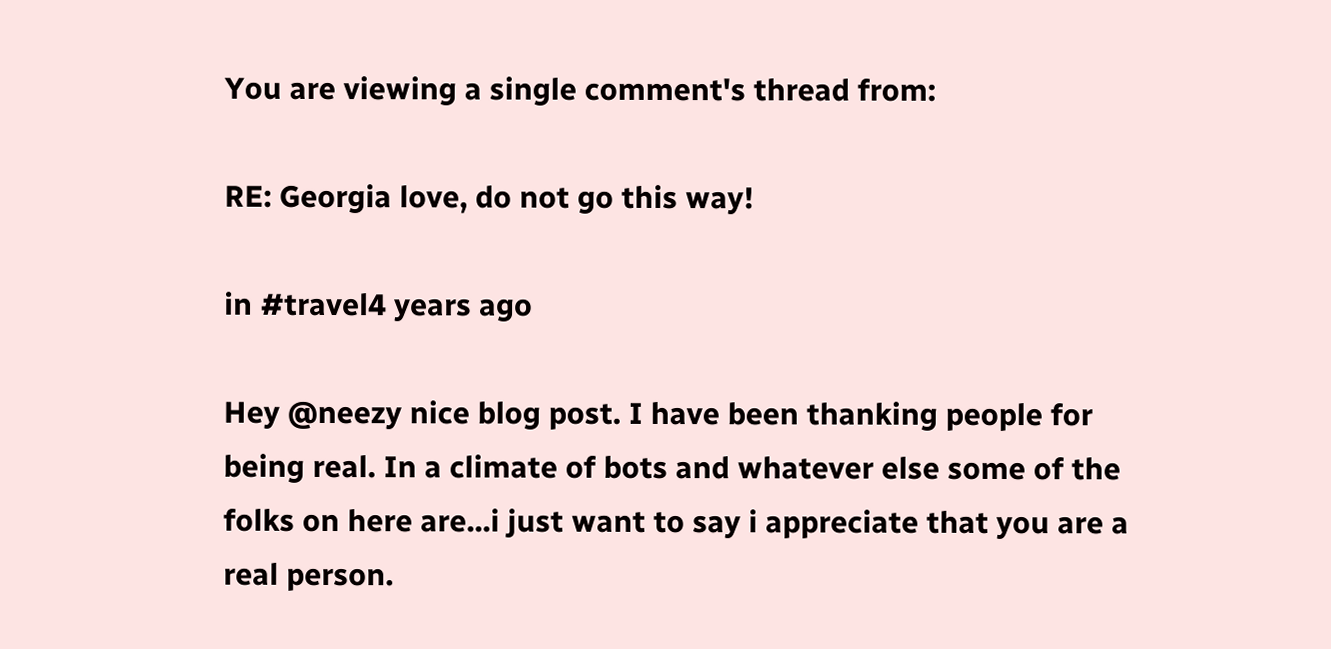You are viewing a single comment's thread from:

RE: Georgia love, do not go this way!

in #travel4 years ago

Hey @neezy nice blog post. I have been thanking people for being real. In a climate of bots and whatever else some of the folks on here are...i just want to say i appreciate that you are a real person.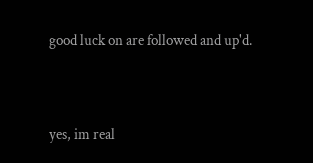good luck on are followed and up'd.


yes, im real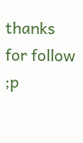thanks for follow ;p